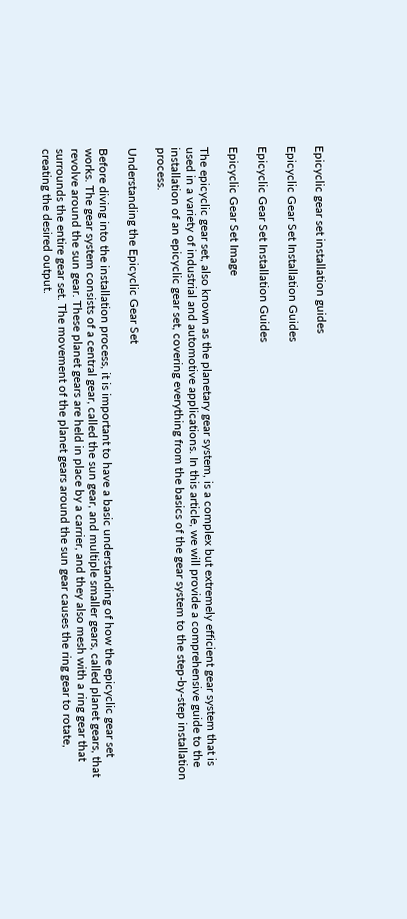Epicyclic gear set installation guides

Epicyclic Gear Set Installation Guides

Epicyclic Gear Set Installation Guides

Epicyclic Gear Set Image

The epicyclic gear set, also known as the planetary gear system, is a complex but extremely efficient gear system that is used in a variety of industrial and automotive applications. In this article, we will provide a comprehensive guide to the installation of an epicyclic gear set, covering everything from the basics of the gear system to the step-by-step installation process.

Understanding the Epicyclic Gear Set

Before diving into the installation process, it is important to have a basic understanding of how the epicyclic gear set works. The gear system consists of a central gear, called the sun gear, and multiple smaller gears, called planet gears, that revolve around the sun gear. These planet gears are held in place by a carrier, and they also mesh with a ring gear that surrounds the entire gear set. The movement of the planet gears around the sun gear causes the ring gear to rotate, creating the desired output.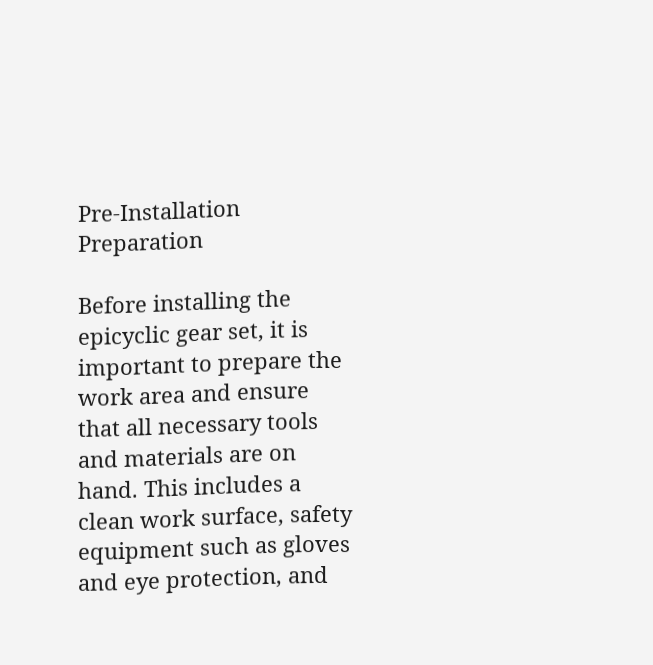Pre-Installation Preparation

Before installing the epicyclic gear set, it is important to prepare the work area and ensure that all necessary tools and materials are on hand. This includes a clean work surface, safety equipment such as gloves and eye protection, and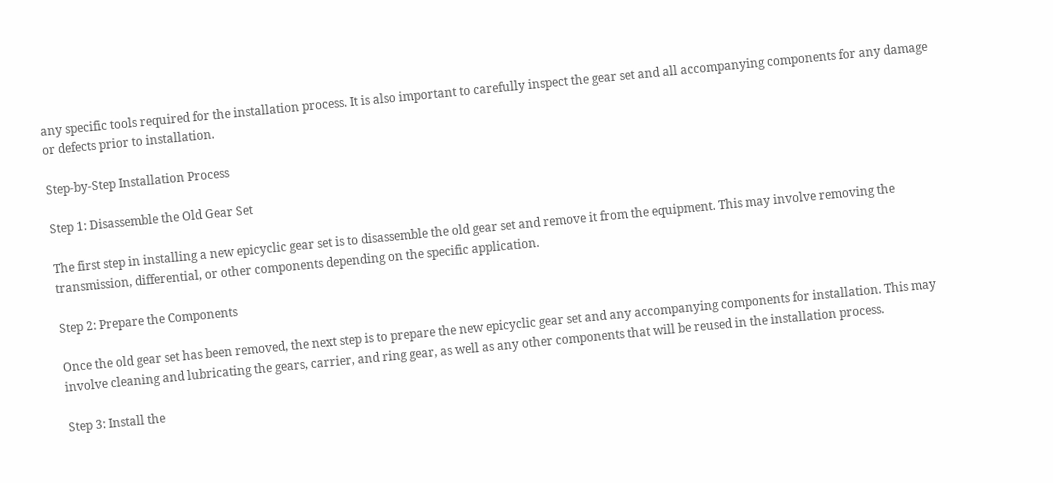any specific tools required for the installation process. It is also important to carefully inspect the gear set and all accompanying components for any damage or defects prior to installation.

Step-by-Step Installation Process

Step 1: Disassemble the Old Gear Set

The first step in installing a new epicyclic gear set is to disassemble the old gear set and remove it from the equipment. This may involve removing the transmission, differential, or other components depending on the specific application.

Step 2: Prepare the Components

Once the old gear set has been removed, the next step is to prepare the new epicyclic gear set and any accompanying components for installation. This may involve cleaning and lubricating the gears, carrier, and ring gear, as well as any other components that will be reused in the installation process.

Step 3: Install the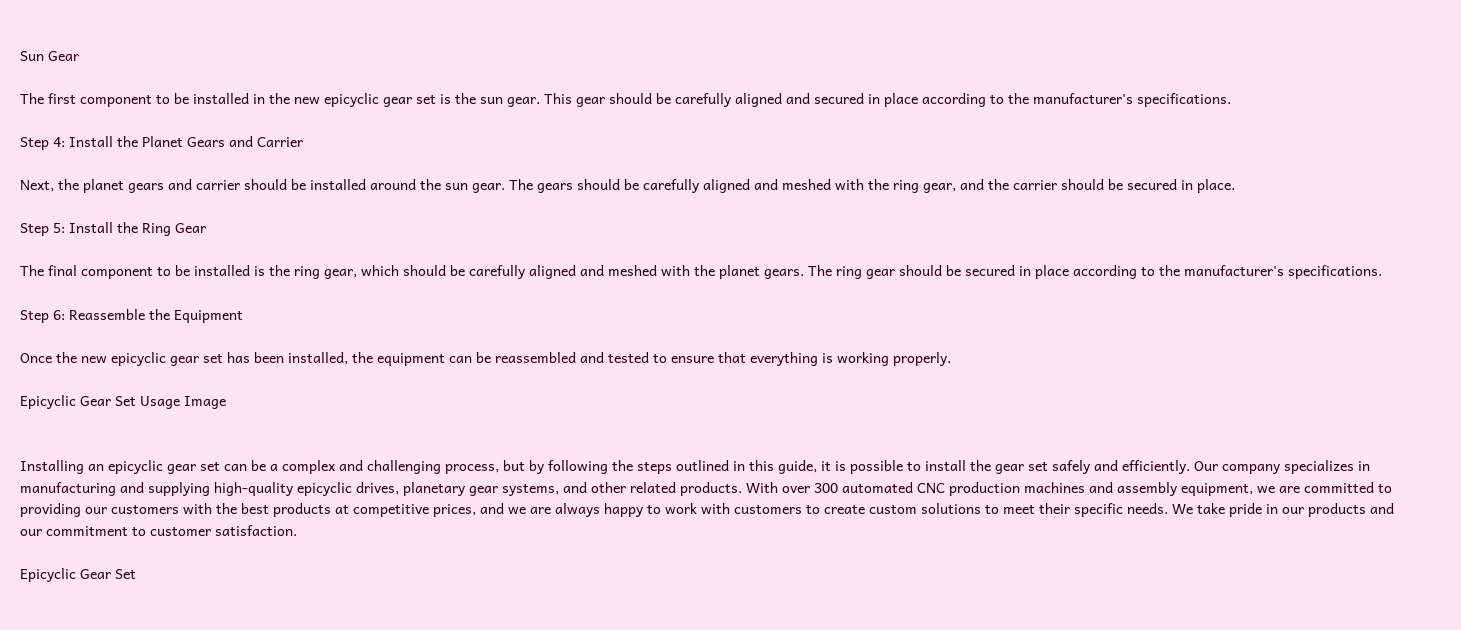Sun Gear

The first component to be installed in the new epicyclic gear set is the sun gear. This gear should be carefully aligned and secured in place according to the manufacturer's specifications.

Step 4: Install the Planet Gears and Carrier

Next, the planet gears and carrier should be installed around the sun gear. The gears should be carefully aligned and meshed with the ring gear, and the carrier should be secured in place.

Step 5: Install the Ring Gear

The final component to be installed is the ring gear, which should be carefully aligned and meshed with the planet gears. The ring gear should be secured in place according to the manufacturer's specifications.

Step 6: Reassemble the Equipment

Once the new epicyclic gear set has been installed, the equipment can be reassembled and tested to ensure that everything is working properly.

Epicyclic Gear Set Usage Image


Installing an epicyclic gear set can be a complex and challenging process, but by following the steps outlined in this guide, it is possible to install the gear set safely and efficiently. Our company specializes in manufacturing and supplying high-quality epicyclic drives, planetary gear systems, and other related products. With over 300 automated CNC production machines and assembly equipment, we are committed to providing our customers with the best products at competitive prices, and we are always happy to work with customers to create custom solutions to meet their specific needs. We take pride in our products and our commitment to customer satisfaction.

Epicyclic Gear Set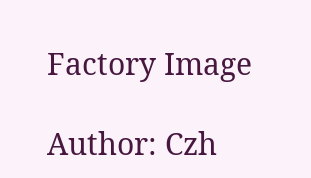Factory Image

Author: Czh